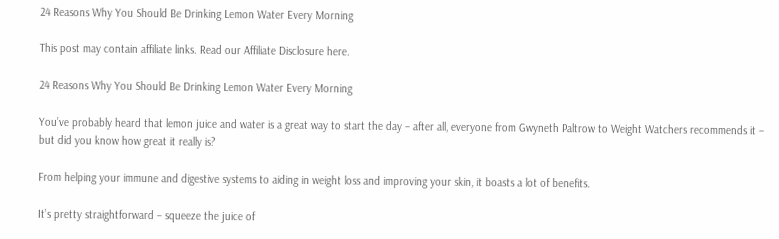24 Reasons Why You Should Be Drinking Lemon Water Every Morning

This post may contain affiliate links. Read our Affiliate Disclosure here.

24 Reasons Why You Should Be Drinking Lemon Water Every Morning

You’ve probably heard that lemon juice and water is a great way to start the day – after all, everyone from Gwyneth Paltrow to Weight Watchers recommends it – but did you know how great it really is?

From helping your immune and digestive systems to aiding in weight loss and improving your skin, it boasts a lot of benefits.

It’s pretty straightforward – squeeze the juice of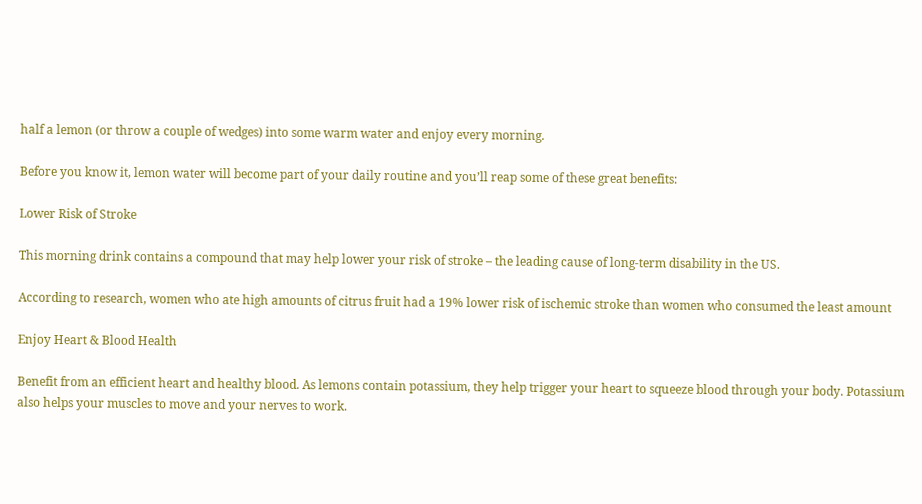half a lemon (or throw a couple of wedges) into some warm water and enjoy every morning.

Before you know it, lemon water will become part of your daily routine and you’ll reap some of these great benefits:

Lower Risk of Stroke

This morning drink contains a compound that may help lower your risk of stroke – the leading cause of long-term disability in the US.

According to research, women who ate high amounts of citrus fruit had a 19% lower risk of ischemic stroke than women who consumed the least amount

Enjoy Heart & Blood Health

Benefit from an efficient heart and healthy blood. As lemons contain potassium, they help trigger your heart to squeeze blood through your body. Potassium also helps your muscles to move and your nerves to work.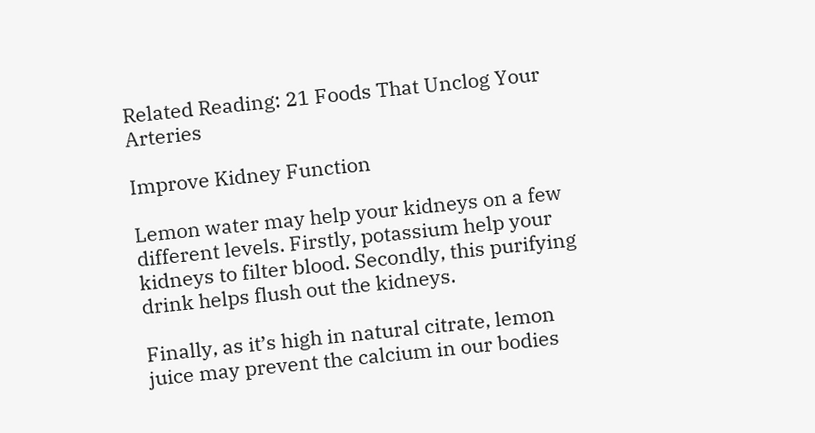Related Reading: 21 Foods That Unclog Your Arteries

Improve Kidney Function

Lemon water may help your kidneys on a few different levels. Firstly, potassium help your kidneys to filter blood. Secondly, this purifying drink helps flush out the kidneys.

Finally, as it’s high in natural citrate, lemon juice may prevent the calcium in our bodies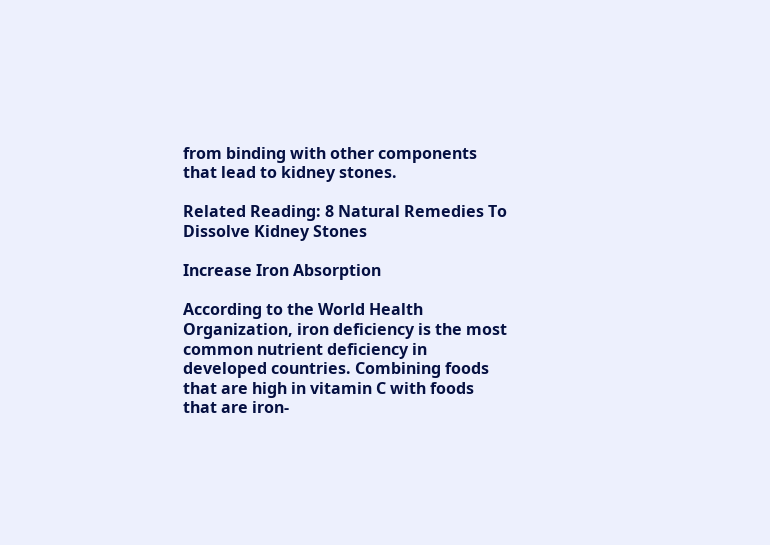from binding with other components that lead to kidney stones.

Related Reading: 8 Natural Remedies To Dissolve Kidney Stones

Increase Iron Absorption

According to the World Health Organization, iron deficiency is the most common nutrient deficiency in developed countries. Combining foods that are high in vitamin C with foods that are iron-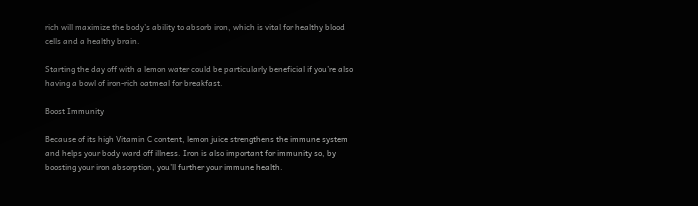rich will maximize the body’s ability to absorb iron, which is vital for healthy blood cells and a healthy brain.

Starting the day off with a lemon water could be particularly beneficial if you’re also having a bowl of iron-rich oatmeal for breakfast.

Boost Immunity

Because of its high Vitamin C content, lemon juice strengthens the immune system and helps your body ward off illness. Iron is also important for immunity so, by boosting your iron absorption, you’ll further your immune health.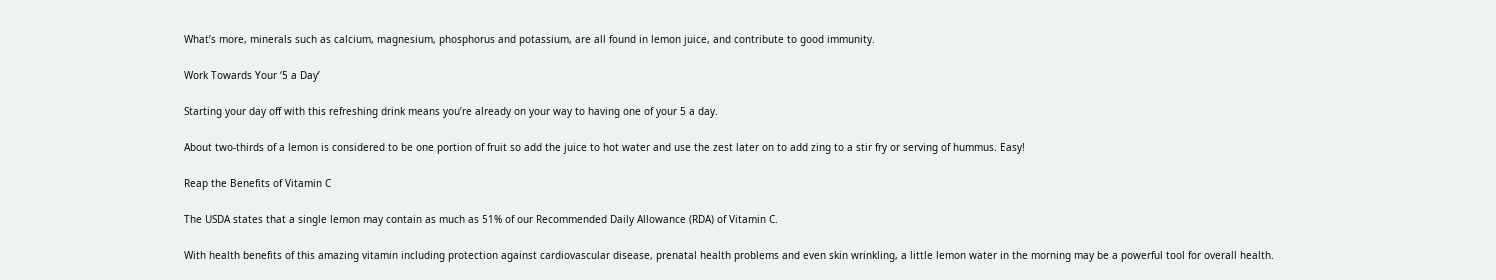What’s more, minerals such as calcium, magnesium, phosphorus and potassium, are all found in lemon juice, and contribute to good immunity.

Work Towards Your ‘5 a Day’

Starting your day off with this refreshing drink means you’re already on your way to having one of your 5 a day.

About two-thirds of a lemon is considered to be one portion of fruit so add the juice to hot water and use the zest later on to add zing to a stir fry or serving of hummus. Easy!

Reap the Benefits of Vitamin C

The USDA states that a single lemon may contain as much as 51% of our Recommended Daily Allowance (RDA) of Vitamin C.

With health benefits of this amazing vitamin including protection against cardiovascular disease, prenatal health problems and even skin wrinkling, a little lemon water in the morning may be a powerful tool for overall health.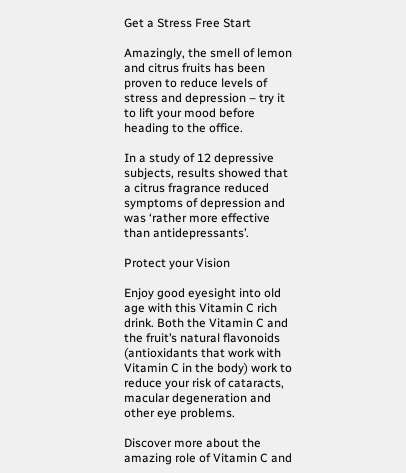Get a Stress Free Start

Amazingly, the smell of lemon and citrus fruits has been proven to reduce levels of stress and depression – try it to lift your mood before heading to the office.

In a study of 12 depressive subjects, results showed that a citrus fragrance reduced symptoms of depression and was ‘rather more effective than antidepressants’.

Protect your Vision

Enjoy good eyesight into old age with this Vitamin C rich drink. Both the Vitamin C and the fruit’s natural flavonoids (antioxidants that work with Vitamin C in the body) work to reduce your risk of cataracts, macular degeneration and other eye problems.

Discover more about the amazing role of Vitamin C and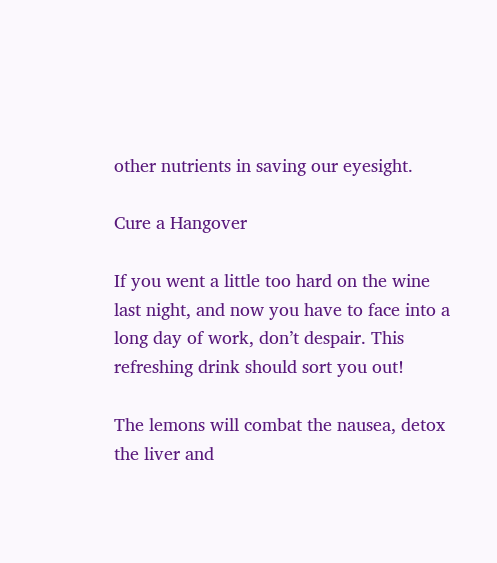other nutrients in saving our eyesight.

Cure a Hangover

If you went a little too hard on the wine last night, and now you have to face into a long day of work, don’t despair. This refreshing drink should sort you out!

The lemons will combat the nausea, detox the liver and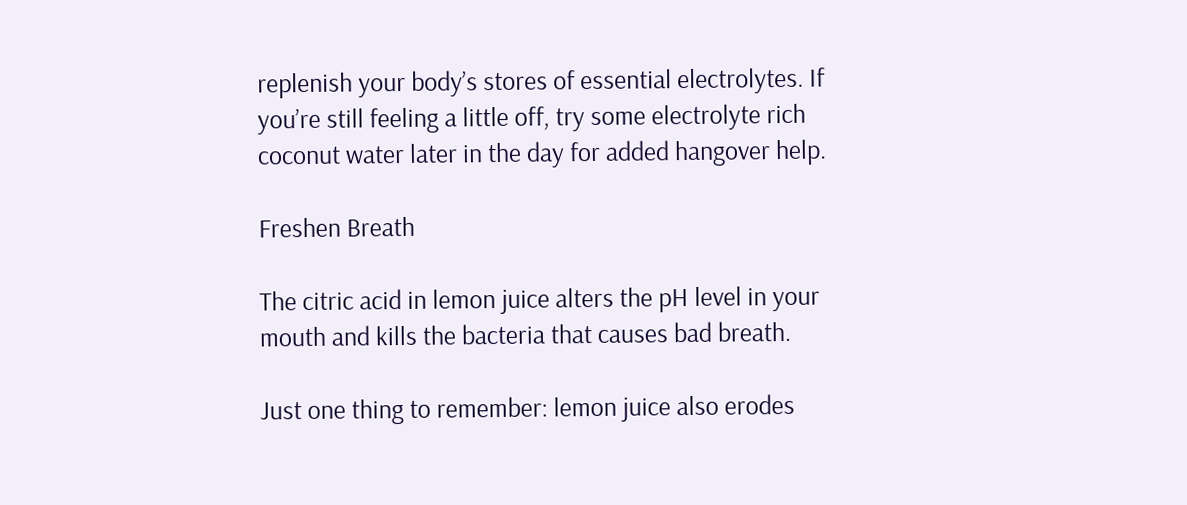replenish your body’s stores of essential electrolytes. If you’re still feeling a little off, try some electrolyte rich coconut water later in the day for added hangover help.

Freshen Breath

The citric acid in lemon juice alters the pH level in your mouth and kills the bacteria that causes bad breath.

Just one thing to remember: lemon juice also erodes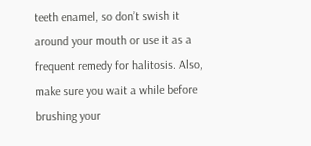teeth enamel, so don’t swish it around your mouth or use it as a frequent remedy for halitosis. Also, make sure you wait a while before brushing your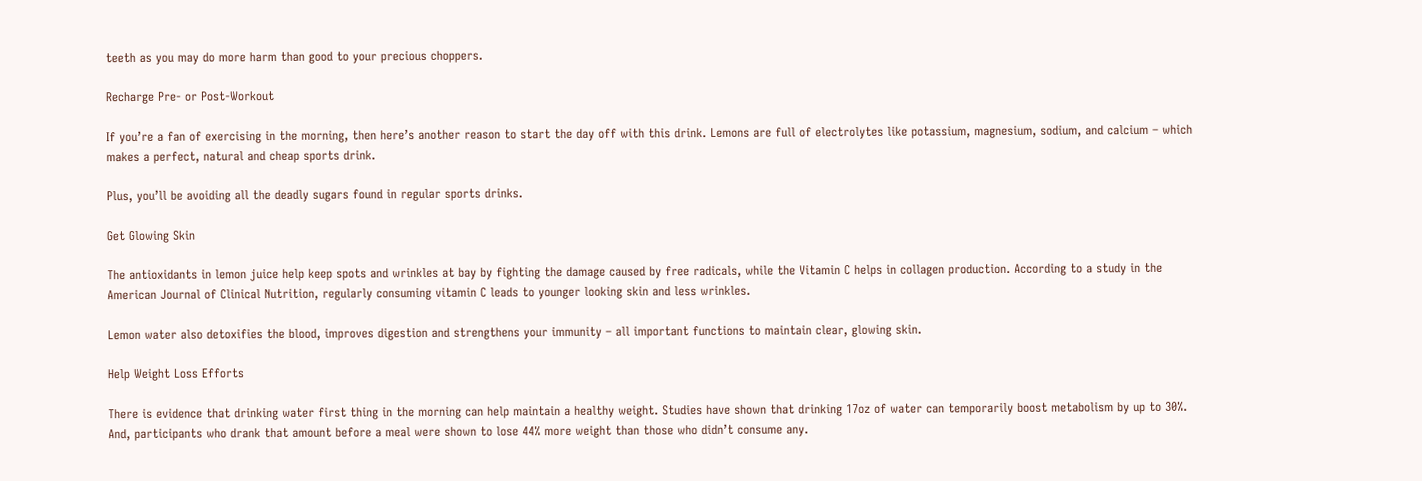teeth as you may do more harm than good to your precious choppers.

Recharge Pre- or Post-Workout

If you’re a fan of exercising in the morning, then here’s another reason to start the day off with this drink. Lemons are full of electrolytes like potassium, magnesium, sodium, and calcium – which makes a perfect, natural and cheap sports drink.

Plus, you’ll be avoiding all the deadly sugars found in regular sports drinks.

Get Glowing Skin

The antioxidants in lemon juice help keep spots and wrinkles at bay by fighting the damage caused by free radicals, while the Vitamin C helps in collagen production. According to a study in the American Journal of Clinical Nutrition, regularly consuming vitamin C leads to younger looking skin and less wrinkles.

Lemon water also detoxifies the blood, improves digestion and strengthens your immunity – all important functions to maintain clear, glowing skin.

Help Weight Loss Efforts

There is evidence that drinking water first thing in the morning can help maintain a healthy weight. Studies have shown that drinking 17oz of water can temporarily boost metabolism by up to 30%. And, participants who drank that amount before a meal were shown to lose 44% more weight than those who didn’t consume any.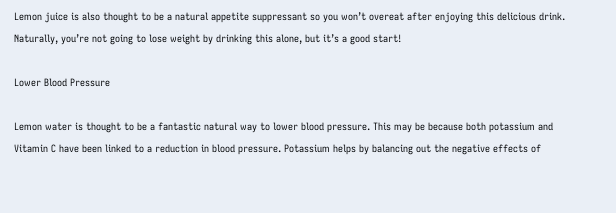Lemon juice is also thought to be a natural appetite suppressant so you won’t overeat after enjoying this delicious drink. Naturally, you’re not going to lose weight by drinking this alone, but it’s a good start!

Lower Blood Pressure

Lemon water is thought to be a fantastic natural way to lower blood pressure. This may be because both potassium and Vitamin C have been linked to a reduction in blood pressure. Potassium helps by balancing out the negative effects of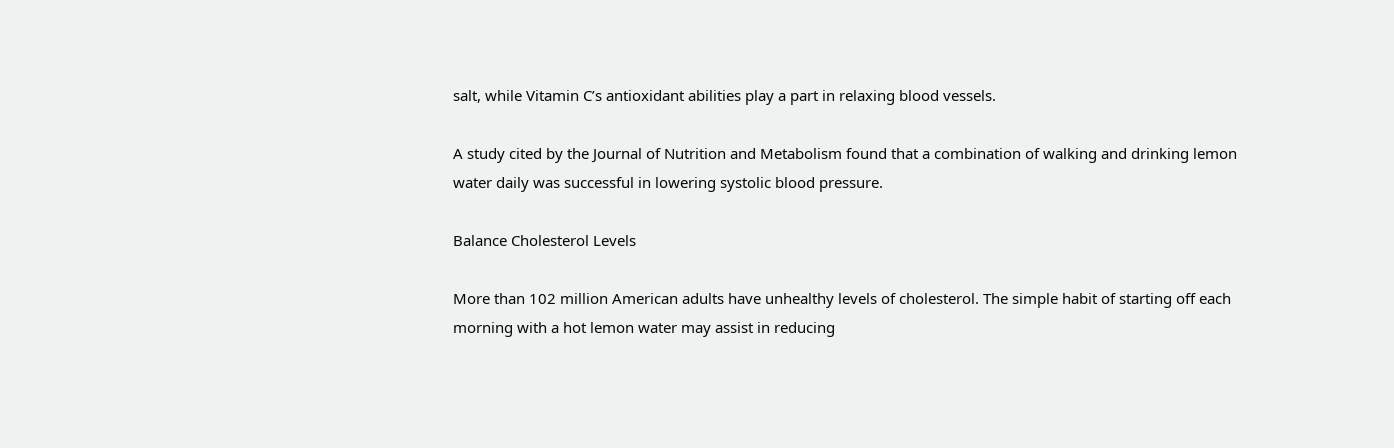salt, while Vitamin C’s antioxidant abilities play a part in relaxing blood vessels.

A study cited by the Journal of Nutrition and Metabolism found that a combination of walking and drinking lemon water daily was successful in lowering systolic blood pressure.

Balance Cholesterol Levels

More than 102 million American adults have unhealthy levels of cholesterol. The simple habit of starting off each morning with a hot lemon water may assist in reducing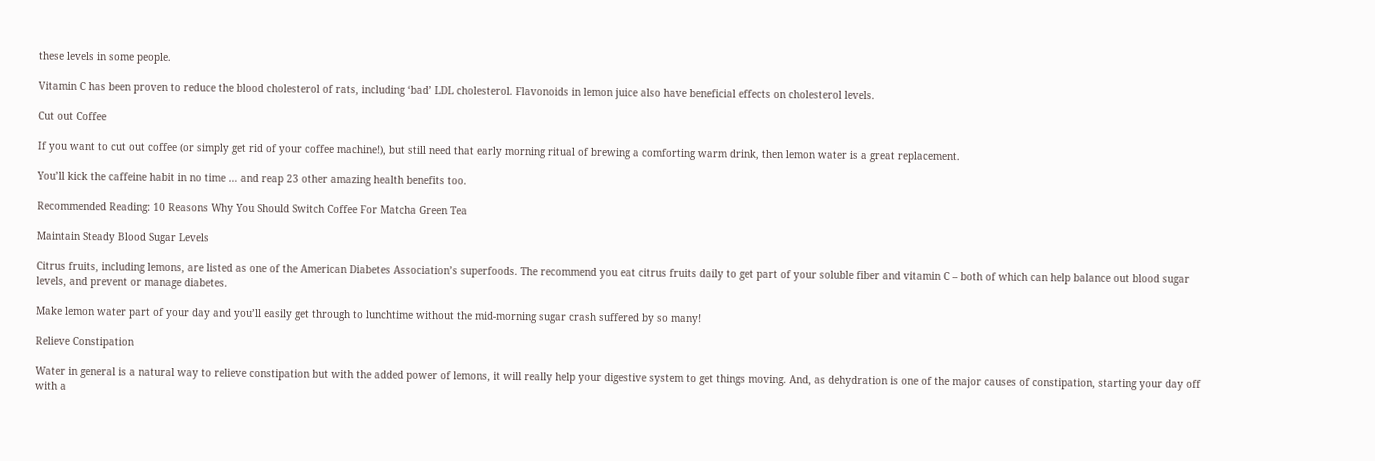these levels in some people.

Vitamin C has been proven to reduce the blood cholesterol of rats, including ‘bad’ LDL cholesterol. Flavonoids in lemon juice also have beneficial effects on cholesterol levels.

Cut out Coffee

If you want to cut out coffee (or simply get rid of your coffee machine!), but still need that early morning ritual of brewing a comforting warm drink, then lemon water is a great replacement.

You’ll kick the caffeine habit in no time … and reap 23 other amazing health benefits too.

Recommended Reading: 10 Reasons Why You Should Switch Coffee For Matcha Green Tea

Maintain Steady Blood Sugar Levels

Citrus fruits, including lemons, are listed as one of the American Diabetes Association’s superfoods. The recommend you eat citrus fruits daily to get part of your soluble fiber and vitamin C – both of which can help balance out blood sugar levels, and prevent or manage diabetes.

Make lemon water part of your day and you’ll easily get through to lunchtime without the mid-morning sugar crash suffered by so many!

Relieve Constipation

Water in general is a natural way to relieve constipation but with the added power of lemons, it will really help your digestive system to get things moving. And, as dehydration is one of the major causes of constipation, starting your day off with a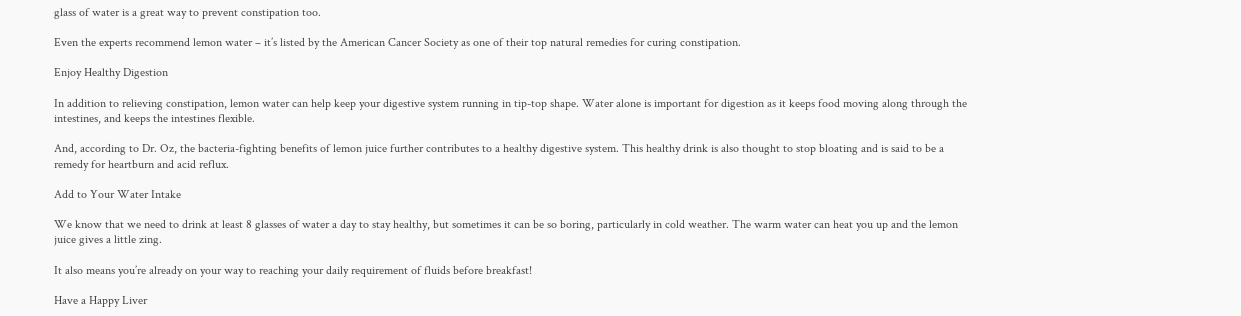glass of water is a great way to prevent constipation too.

Even the experts recommend lemon water – it’s listed by the American Cancer Society as one of their top natural remedies for curing constipation.

Enjoy Healthy Digestion

In addition to relieving constipation, lemon water can help keep your digestive system running in tip-top shape. Water alone is important for digestion as it keeps food moving along through the intestines, and keeps the intestines flexible.

And, according to Dr. Oz, the bacteria-fighting benefits of lemon juice further contributes to a healthy digestive system. This healthy drink is also thought to stop bloating and is said to be a remedy for heartburn and acid reflux.

Add to Your Water Intake

We know that we need to drink at least 8 glasses of water a day to stay healthy, but sometimes it can be so boring, particularly in cold weather. The warm water can heat you up and the lemon juice gives a little zing.

It also means you’re already on your way to reaching your daily requirement of fluids before breakfast!

Have a Happy Liver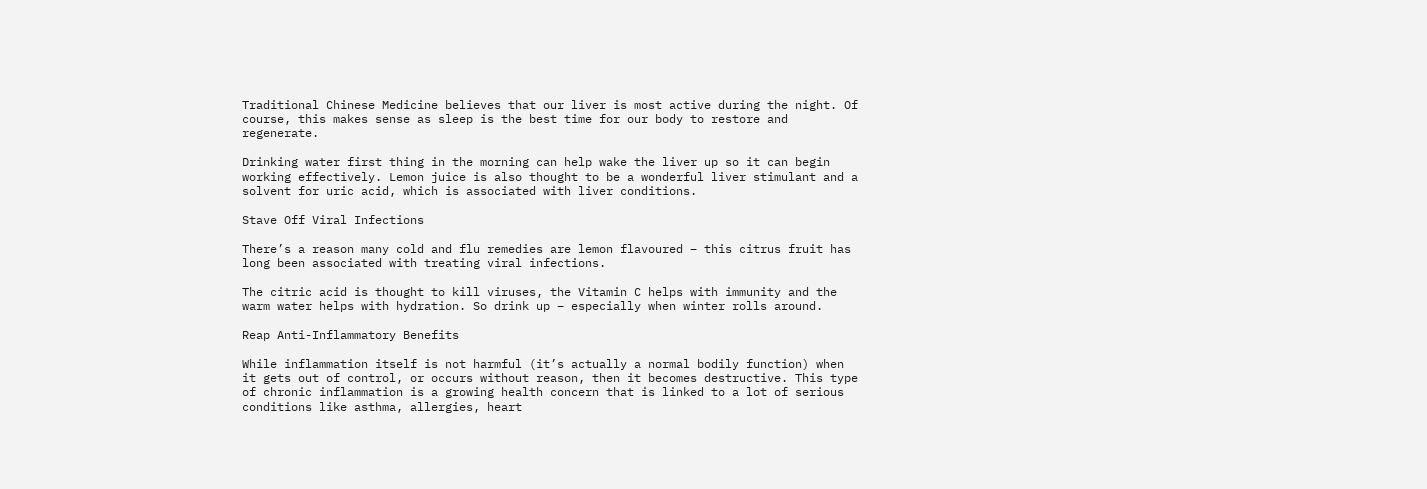Traditional Chinese Medicine believes that our liver is most active during the night. Of course, this makes sense as sleep is the best time for our body to restore and regenerate.

Drinking water first thing in the morning can help wake the liver up so it can begin working effectively. Lemon juice is also thought to be a wonderful liver stimulant and a solvent for uric acid, which is associated with liver conditions.

Stave Off Viral Infections

There’s a reason many cold and flu remedies are lemon flavoured – this citrus fruit has long been associated with treating viral infections.

The citric acid is thought to kill viruses, the Vitamin C helps with immunity and the warm water helps with hydration. So drink up – especially when winter rolls around.

Reap Anti-Inflammatory Benefits

While inflammation itself is not harmful (it’s actually a normal bodily function) when it gets out of control, or occurs without reason, then it becomes destructive. This type of chronic inflammation is a growing health concern that is linked to a lot of serious conditions like asthma, allergies, heart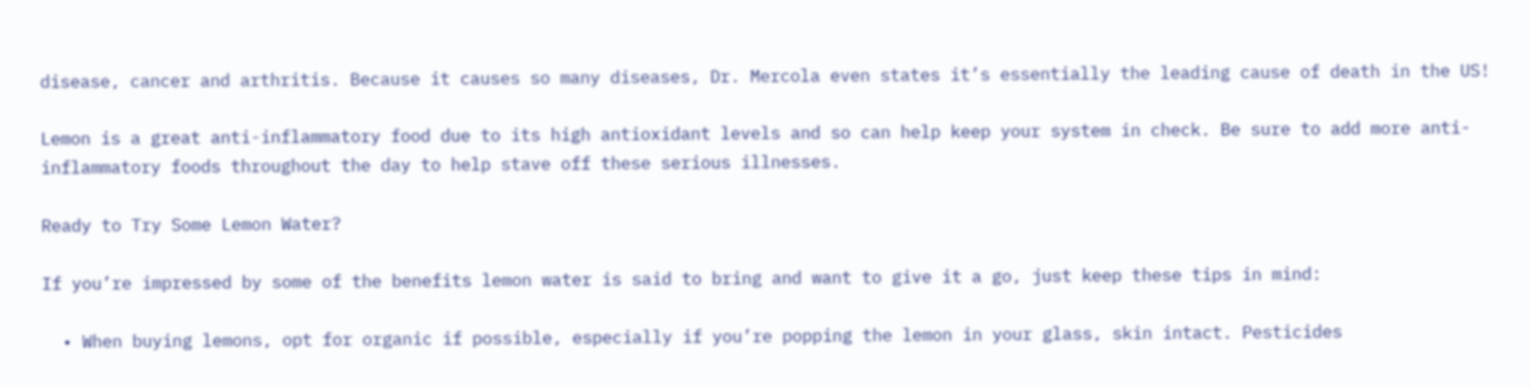disease, cancer and arthritis. Because it causes so many diseases, Dr. Mercola even states it’s essentially the leading cause of death in the US!

Lemon is a great anti-inflammatory food due to its high antioxidant levels and so can help keep your system in check. Be sure to add more anti-inflammatory foods throughout the day to help stave off these serious illnesses.

Ready to Try Some Lemon Water?

If you’re impressed by some of the benefits lemon water is said to bring and want to give it a go, just keep these tips in mind:

  • When buying lemons, opt for organic if possible, especially if you’re popping the lemon in your glass, skin intact. Pesticides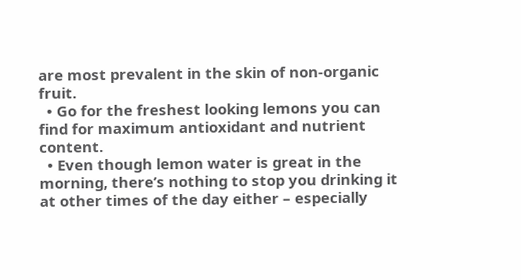are most prevalent in the skin of non-organic fruit.
  • Go for the freshest looking lemons you can find for maximum antioxidant and nutrient content.
  • Even though lemon water is great in the morning, there’s nothing to stop you drinking it at other times of the day either – especially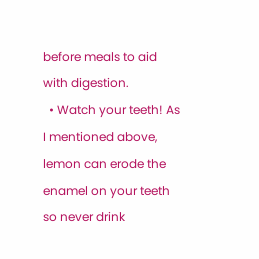before meals to aid with digestion.
  • Watch your teeth! As I mentioned above, lemon can erode the enamel on your teeth so never drink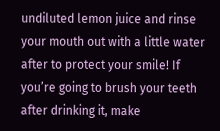undiluted lemon juice and rinse your mouth out with a little water after to protect your smile! If you’re going to brush your teeth after drinking it, make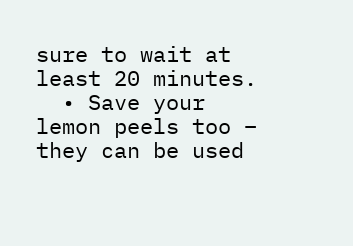sure to wait at least 20 minutes.
  • Save your lemon peels too – they can be used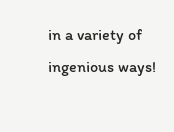in a variety of ingenious ways!